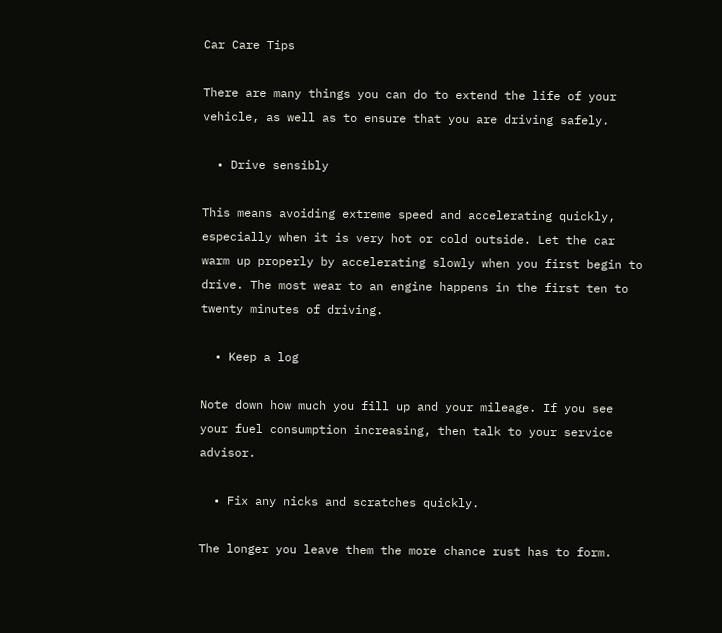Car Care Tips

There are many things you can do to extend the life of your vehicle, as well as to ensure that you are driving safely.

  • Drive sensibly

This means avoiding extreme speed and accelerating quickly, especially when it is very hot or cold outside. Let the car warm up properly by accelerating slowly when you first begin to drive. The most wear to an engine happens in the first ten to twenty minutes of driving.

  • Keep a log

Note down how much you fill up and your mileage. If you see your fuel consumption increasing, then talk to your service advisor.

  • Fix any nicks and scratches quickly.

The longer you leave them the more chance rust has to form.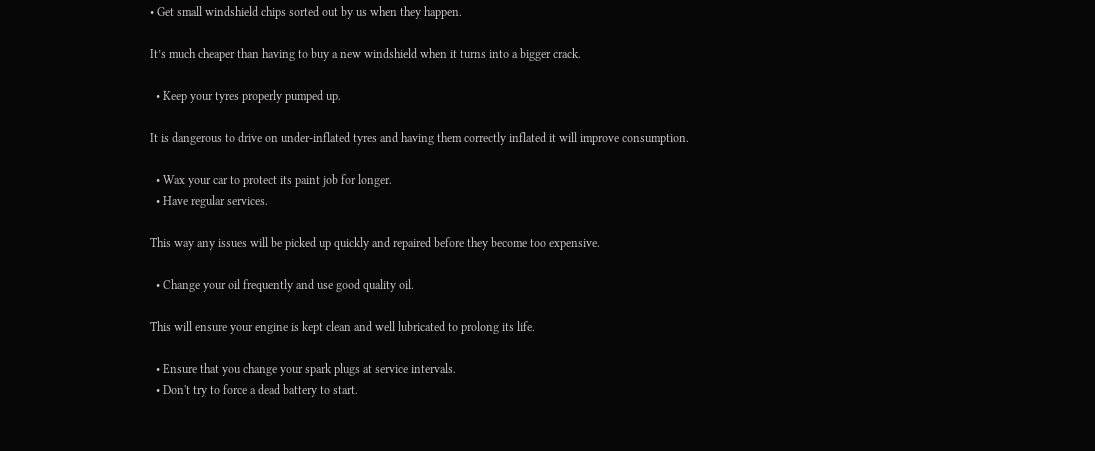• Get small windshield chips sorted out by us when they happen.

It’s much cheaper than having to buy a new windshield when it turns into a bigger crack.

  • Keep your tyres properly pumped up.

It is dangerous to drive on under-inflated tyres and having them correctly inflated it will improve consumption.

  • Wax your car to protect its paint job for longer.
  • Have regular services.

This way any issues will be picked up quickly and repaired before they become too expensive.

  • Change your oil frequently and use good quality oil.

This will ensure your engine is kept clean and well lubricated to prolong its life.

  • Ensure that you change your spark plugs at service intervals.
  • Don't try to force a dead battery to start.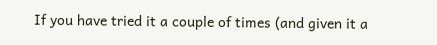If you have tried it a couple of times (and given it a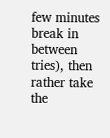few minutes break in between tries), then rather take the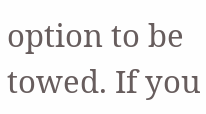option to be towed. If you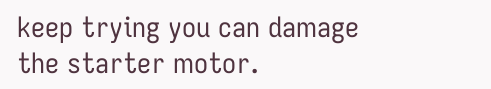keep trying you can damage the starter motor.